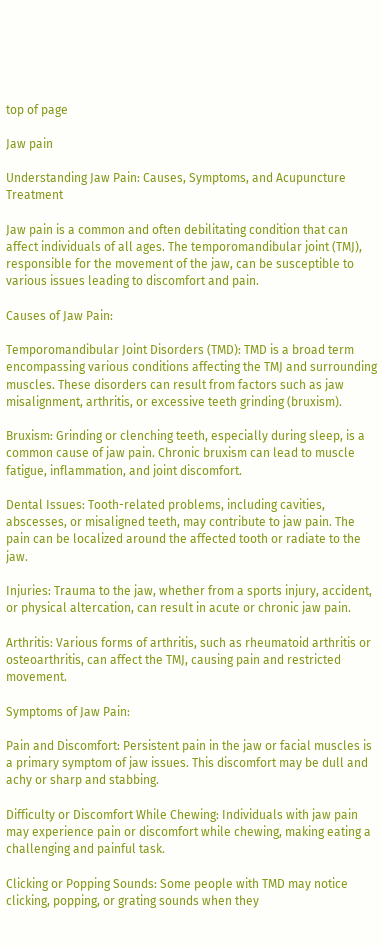top of page

Jaw pain

Understanding Jaw Pain: Causes, Symptoms, and Acupuncture Treatment

Jaw pain is a common and often debilitating condition that can affect individuals of all ages. The temporomandibular joint (TMJ), responsible for the movement of the jaw, can be susceptible to various issues leading to discomfort and pain.

Causes of Jaw Pain:

Temporomandibular Joint Disorders (TMD): TMD is a broad term encompassing various conditions affecting the TMJ and surrounding muscles. These disorders can result from factors such as jaw misalignment, arthritis, or excessive teeth grinding (bruxism).

Bruxism: Grinding or clenching teeth, especially during sleep, is a common cause of jaw pain. Chronic bruxism can lead to muscle fatigue, inflammation, and joint discomfort.

Dental Issues: Tooth-related problems, including cavities, abscesses, or misaligned teeth, may contribute to jaw pain. The pain can be localized around the affected tooth or radiate to the jaw.

Injuries: Trauma to the jaw, whether from a sports injury, accident, or physical altercation, can result in acute or chronic jaw pain.

Arthritis: Various forms of arthritis, such as rheumatoid arthritis or osteoarthritis, can affect the TMJ, causing pain and restricted movement.

Symptoms of Jaw Pain:

Pain and Discomfort: Persistent pain in the jaw or facial muscles is a primary symptom of jaw issues. This discomfort may be dull and achy or sharp and stabbing.

Difficulty or Discomfort While Chewing: Individuals with jaw pain may experience pain or discomfort while chewing, making eating a challenging and painful task.

Clicking or Popping Sounds: Some people with TMD may notice clicking, popping, or grating sounds when they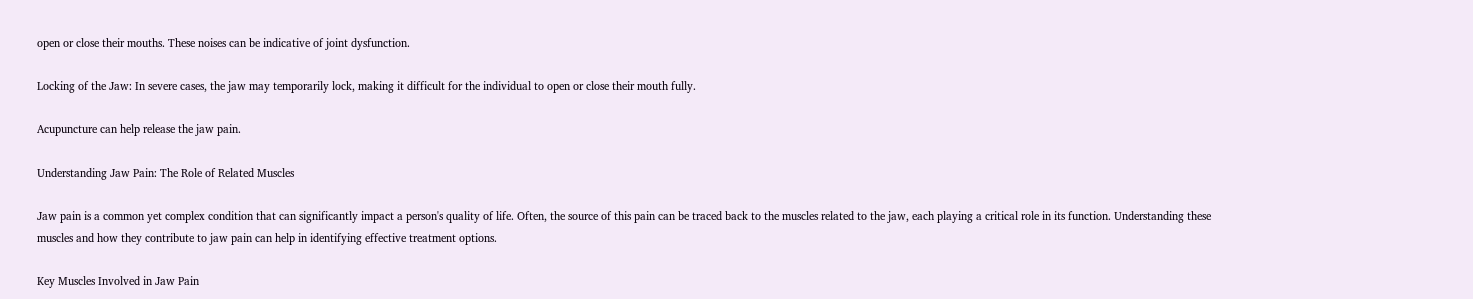open or close their mouths. These noises can be indicative of joint dysfunction.

Locking of the Jaw: In severe cases, the jaw may temporarily lock, making it difficult for the individual to open or close their mouth fully.

Acupuncture can help release the jaw pain.

Understanding Jaw Pain: The Role of Related Muscles

Jaw pain is a common yet complex condition that can significantly impact a person's quality of life. Often, the source of this pain can be traced back to the muscles related to the jaw, each playing a critical role in its function. Understanding these muscles and how they contribute to jaw pain can help in identifying effective treatment options.

Key Muscles Involved in Jaw Pain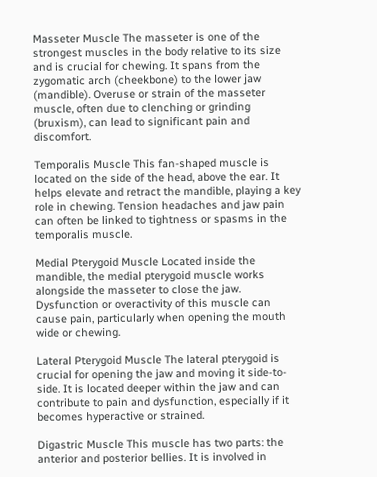Masseter Muscle The masseter is one of the strongest muscles in the body relative to its size and is crucial for chewing. It spans from the zygomatic arch (cheekbone) to the lower jaw (mandible). Overuse or strain of the masseter muscle, often due to clenching or grinding (bruxism), can lead to significant pain and discomfort.

Temporalis Muscle This fan-shaped muscle is located on the side of the head, above the ear. It helps elevate and retract the mandible, playing a key role in chewing. Tension headaches and jaw pain can often be linked to tightness or spasms in the temporalis muscle.

Medial Pterygoid Muscle Located inside the mandible, the medial pterygoid muscle works alongside the masseter to close the jaw. Dysfunction or overactivity of this muscle can cause pain, particularly when opening the mouth wide or chewing.

Lateral Pterygoid Muscle The lateral pterygoid is crucial for opening the jaw and moving it side-to-side. It is located deeper within the jaw and can contribute to pain and dysfunction, especially if it becomes hyperactive or strained.

Digastric Muscle This muscle has two parts: the anterior and posterior bellies. It is involved in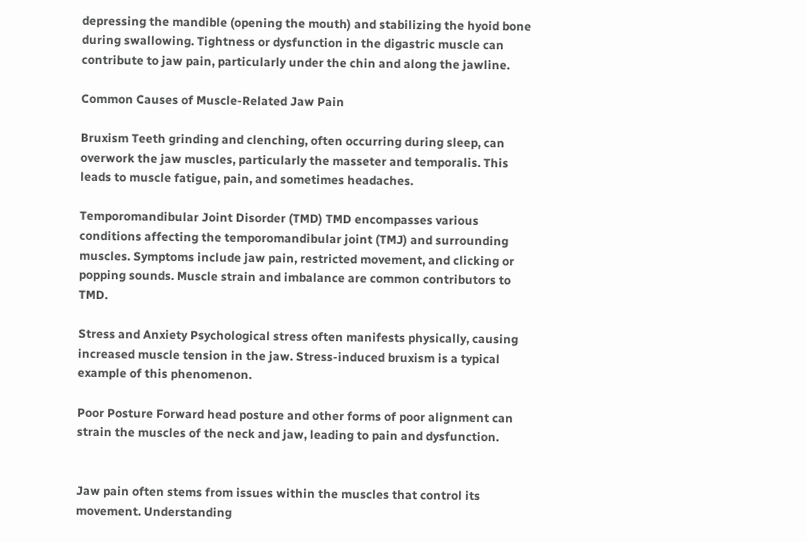depressing the mandible (opening the mouth) and stabilizing the hyoid bone during swallowing. Tightness or dysfunction in the digastric muscle can contribute to jaw pain, particularly under the chin and along the jawline.

Common Causes of Muscle-Related Jaw Pain

Bruxism Teeth grinding and clenching, often occurring during sleep, can overwork the jaw muscles, particularly the masseter and temporalis. This leads to muscle fatigue, pain, and sometimes headaches.

Temporomandibular Joint Disorder (TMD) TMD encompasses various conditions affecting the temporomandibular joint (TMJ) and surrounding muscles. Symptoms include jaw pain, restricted movement, and clicking or popping sounds. Muscle strain and imbalance are common contributors to TMD.

Stress and Anxiety Psychological stress often manifests physically, causing increased muscle tension in the jaw. Stress-induced bruxism is a typical example of this phenomenon.

Poor Posture Forward head posture and other forms of poor alignment can strain the muscles of the neck and jaw, leading to pain and dysfunction.


Jaw pain often stems from issues within the muscles that control its movement. Understanding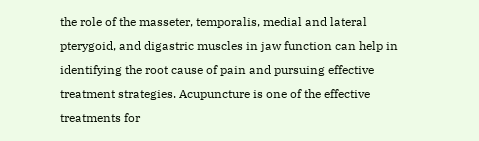the role of the masseter, temporalis, medial and lateral pterygoid, and digastric muscles in jaw function can help in identifying the root cause of pain and pursuing effective treatment strategies. Acupuncture is one of the effective treatments for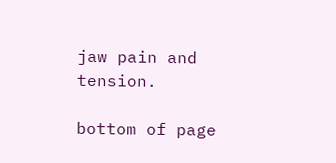jaw pain and tension.

bottom of page